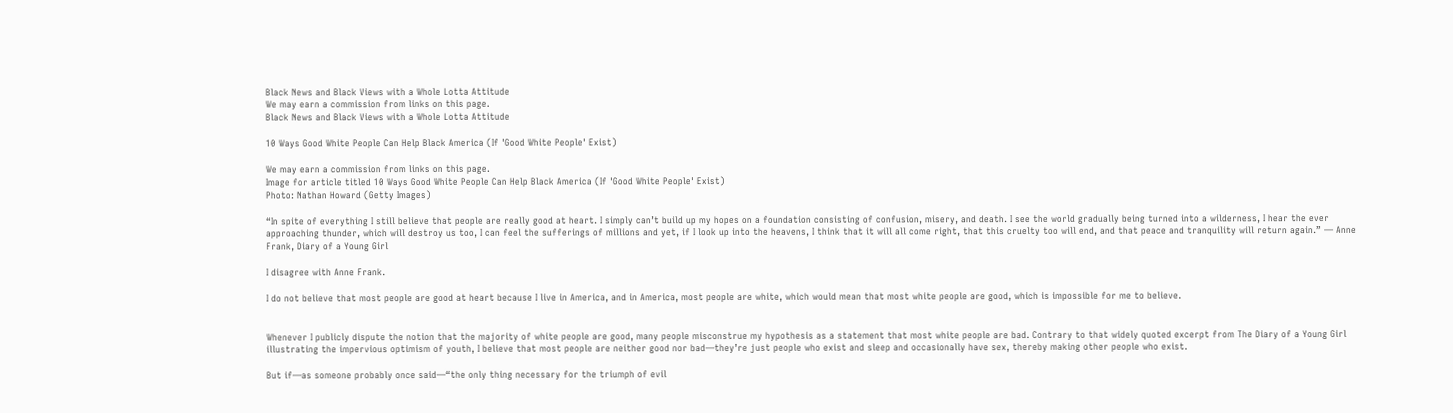Black News and Black Views with a Whole Lotta Attitude
We may earn a commission from links on this page.
Black News and Black Views with a Whole Lotta Attitude

10 Ways Good White People Can Help Black America (If 'Good White People' Exist)

We may earn a commission from links on this page.
Image for article titled 10 Ways Good White People Can Help Black America (If 'Good White People' Exist)
Photo: Nathan Howard (Getty Images)

“In spite of everything I still believe that people are really good at heart. I simply can’t build up my hopes on a foundation consisting of confusion, misery, and death. I see the world gradually being turned into a wilderness, I hear the ever approaching thunder, which will destroy us too, I can feel the sufferings of millions and yet, if I look up into the heavens, I think that it will all come right, that this cruelty too will end, and that peace and tranquility will return again.” — Anne Frank, Diary of a Young Girl

I disagree with Anne Frank.

I do not believe that most people are good at heart because I live in America, and in America, most people are white, which would mean that most white people are good, which is impossible for me to believe.


Whenever I publicly dispute the notion that the majority of white people are good, many people misconstrue my hypothesis as a statement that most white people are bad. Contrary to that widely quoted excerpt from The Diary of a Young Girl illustrating the impervious optimism of youth, I believe that most people are neither good nor bad—they’re just people who exist and sleep and occasionally have sex, thereby making other people who exist.

But if—as someone probably once said—“the only thing necessary for the triumph of evil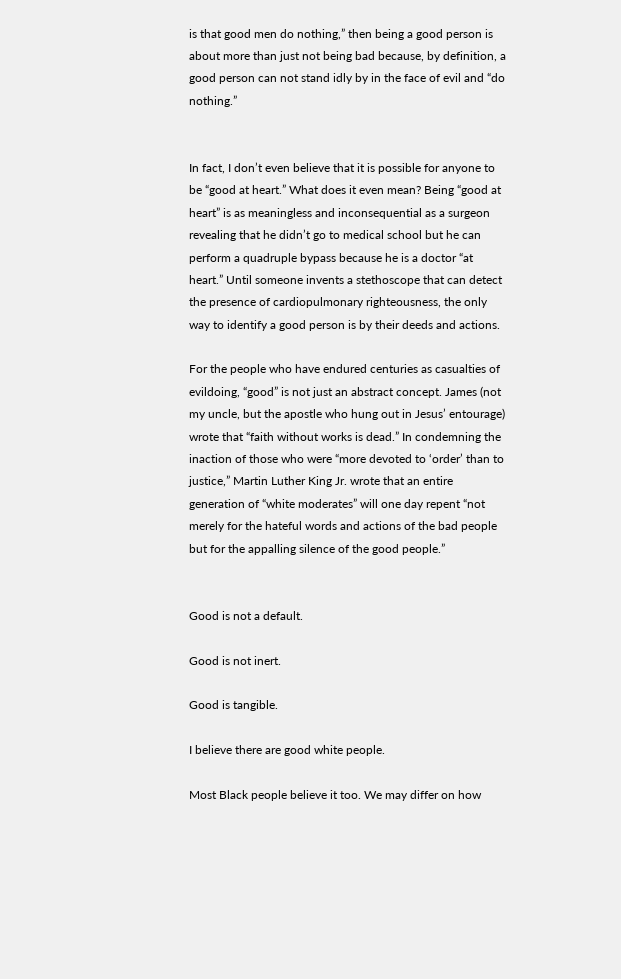is that good men do nothing,” then being a good person is about more than just not being bad because, by definition, a good person can not stand idly by in the face of evil and “do nothing.”


In fact, I don’t even believe that it is possible for anyone to be “good at heart.” What does it even mean? Being “good at heart” is as meaningless and inconsequential as a surgeon revealing that he didn’t go to medical school but he can perform a quadruple bypass because he is a doctor “at heart.” Until someone invents a stethoscope that can detect the presence of cardiopulmonary righteousness, the only way to identify a good person is by their deeds and actions.

For the people who have endured centuries as casualties of evildoing, “good” is not just an abstract concept. James (not my uncle, but the apostle who hung out in Jesus’ entourage) wrote that “faith without works is dead.” In condemning the inaction of those who were “more devoted to ‘order’ than to justice,” Martin Luther King Jr. wrote that an entire generation of “white moderates” will one day repent “not merely for the hateful words and actions of the bad people but for the appalling silence of the good people.”


Good is not a default.

Good is not inert.

Good is tangible.

I believe there are good white people.

Most Black people believe it too. We may differ on how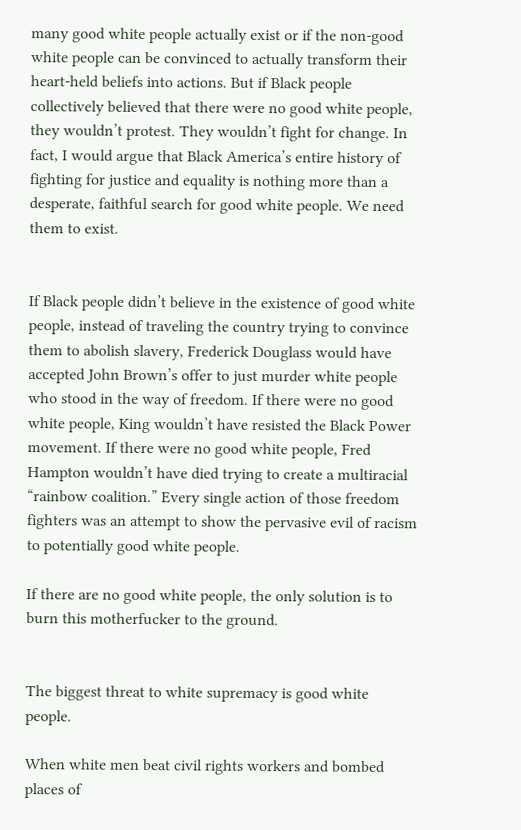many good white people actually exist or if the non-good white people can be convinced to actually transform their heart-held beliefs into actions. But if Black people collectively believed that there were no good white people, they wouldn’t protest. They wouldn’t fight for change. In fact, I would argue that Black America’s entire history of fighting for justice and equality is nothing more than a desperate, faithful search for good white people. We need them to exist.


If Black people didn’t believe in the existence of good white people, instead of traveling the country trying to convince them to abolish slavery, Frederick Douglass would have accepted John Brown’s offer to just murder white people who stood in the way of freedom. If there were no good white people, King wouldn’t have resisted the Black Power movement. If there were no good white people, Fred Hampton wouldn’t have died trying to create a multiracial “rainbow coalition.” Every single action of those freedom fighters was an attempt to show the pervasive evil of racism to potentially good white people.

If there are no good white people, the only solution is to burn this motherfucker to the ground.


The biggest threat to white supremacy is good white people.

When white men beat civil rights workers and bombed places of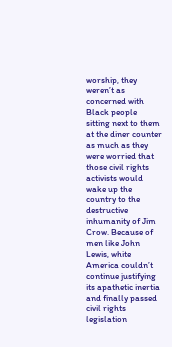worship, they weren’t as concerned with Black people sitting next to them at the diner counter as much as they were worried that those civil rights activists would wake up the country to the destructive inhumanity of Jim Crow. Because of men like John Lewis, white America couldn’t continue justifying its apathetic inertia and finally passed civil rights legislation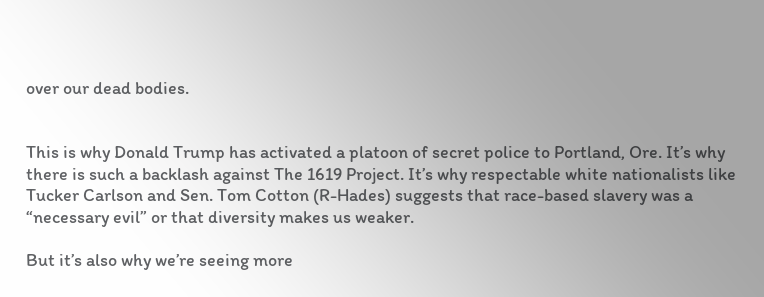over our dead bodies.


This is why Donald Trump has activated a platoon of secret police to Portland, Ore. It’s why there is such a backlash against The 1619 Project. It’s why respectable white nationalists like Tucker Carlson and Sen. Tom Cotton (R-Hades) suggests that race-based slavery was a “necessary evil” or that diversity makes us weaker.

But it’s also why we’re seeing more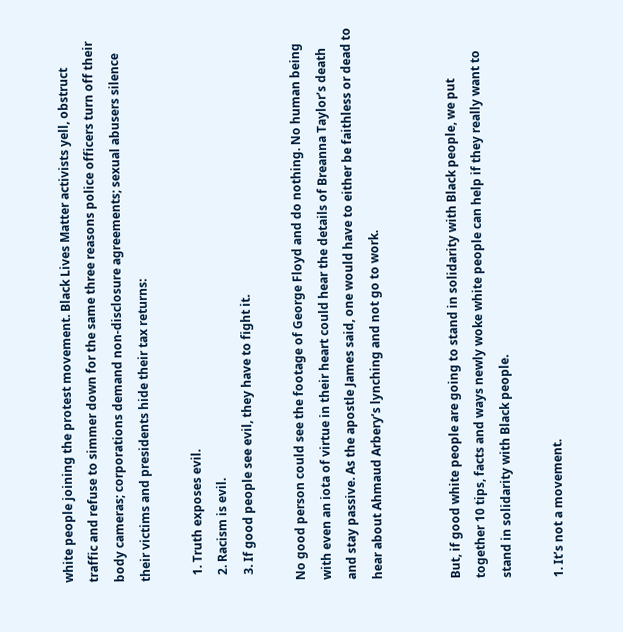white people joining the protest movement. Black Lives Matter activists yell, obstruct traffic and refuse to simmer down for the same three reasons police officers turn off their body cameras; corporations demand non-disclosure agreements; sexual abusers silence their victims and presidents hide their tax returns:

  1. Truth exposes evil.
  2. Racism is evil.
  3. If good people see evil, they have to fight it.

No good person could see the footage of George Floyd and do nothing. No human being with even an iota of virtue in their heart could hear the details of Breanna Taylor’s death and stay passive. As the apostle James said, one would have to either be faithless or dead to hear about Ahmaud Arbery’s lynching and not go to work.


But, if good white people are going to stand in solidarity with Black people, we put together 10 tips, facts and ways newly woke white people can help if they really want to stand in solidarity with Black people.

1. It’s not a movement.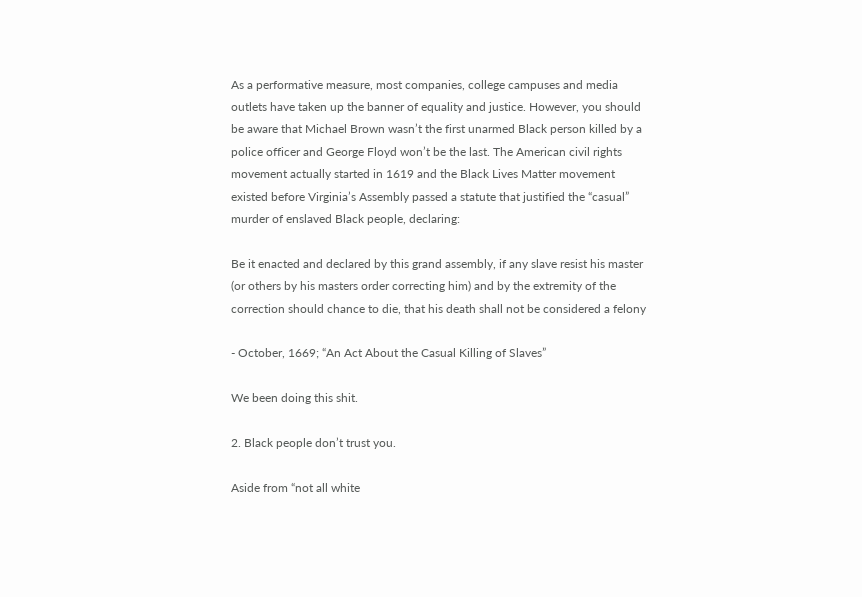As a performative measure, most companies, college campuses and media outlets have taken up the banner of equality and justice. However, you should be aware that Michael Brown wasn’t the first unarmed Black person killed by a police officer and George Floyd won’t be the last. The American civil rights movement actually started in 1619 and the Black Lives Matter movement existed before Virginia’s Assembly passed a statute that justified the “casual” murder of enslaved Black people, declaring:

Be it enacted and declared by this grand assembly, if any slave resist his master (or others by his masters order correcting him) and by the extremity of the correction should chance to die, that his death shall not be considered a felony

- October, 1669; “An Act About the Casual Killing of Slaves”

We been doing this shit.

2. Black people don’t trust you.

Aside from “not all white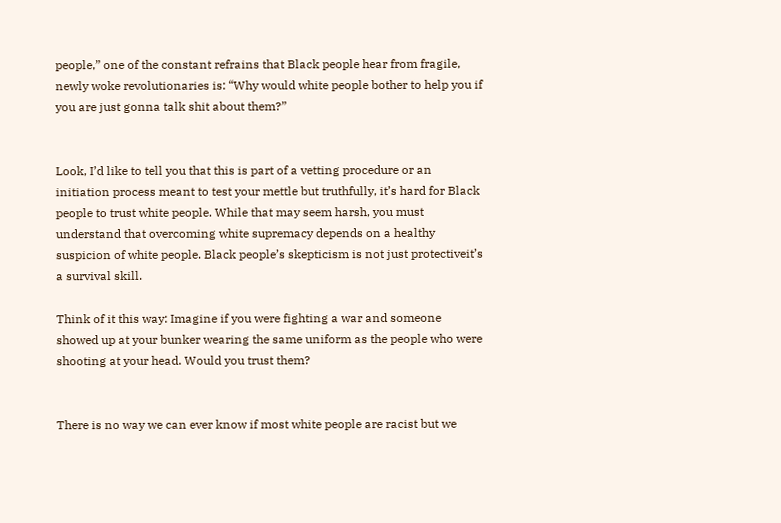people,” one of the constant refrains that Black people hear from fragile, newly woke revolutionaries is: “Why would white people bother to help you if you are just gonna talk shit about them?”


Look, I’d like to tell you that this is part of a vetting procedure or an initiation process meant to test your mettle but truthfully, it’s hard for Black people to trust white people. While that may seem harsh, you must understand that overcoming white supremacy depends on a healthy suspicion of white people. Black people’s skepticism is not just protectiveit’s a survival skill.

Think of it this way: Imagine if you were fighting a war and someone showed up at your bunker wearing the same uniform as the people who were shooting at your head. Would you trust them?


There is no way we can ever know if most white people are racist but we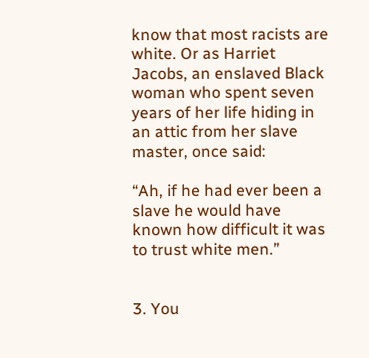know that most racists are white. Or as Harriet Jacobs, an enslaved Black woman who spent seven years of her life hiding in an attic from her slave master, once said:

“Ah, if he had ever been a slave he would have known how difficult it was to trust white men.”


3. You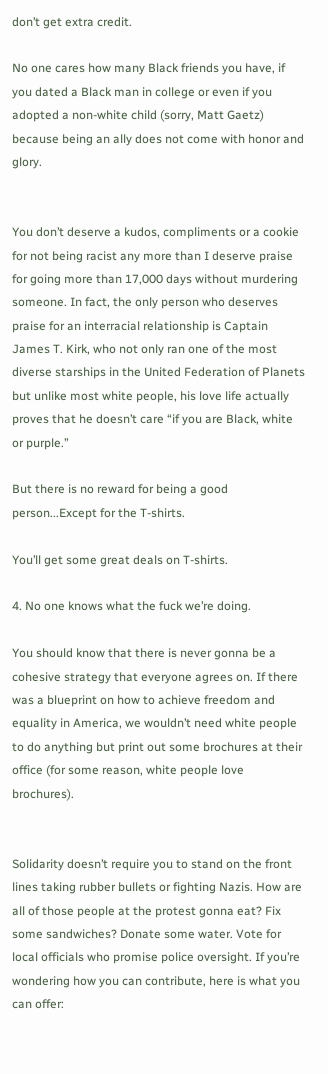don’t get extra credit.

No one cares how many Black friends you have, if you dated a Black man in college or even if you adopted a non-white child (sorry, Matt Gaetz) because being an ally does not come with honor and glory.


You don’t deserve a kudos, compliments or a cookie for not being racist any more than I deserve praise for going more than 17,000 days without murdering someone. In fact, the only person who deserves praise for an interracial relationship is Captain James T. Kirk, who not only ran one of the most diverse starships in the United Federation of Planets but unlike most white people, his love life actually proves that he doesn’t care “if you are Black, white or purple.”

But there is no reward for being a good person...Except for the T-shirts.

You’ll get some great deals on T-shirts.

4. No one knows what the fuck we’re doing.

You should know that there is never gonna be a cohesive strategy that everyone agrees on. If there was a blueprint on how to achieve freedom and equality in America, we wouldn’t need white people to do anything but print out some brochures at their office (for some reason, white people love brochures).


Solidarity doesn’t require you to stand on the front lines taking rubber bullets or fighting Nazis. How are all of those people at the protest gonna eat? Fix some sandwiches? Donate some water. Vote for local officials who promise police oversight. If you’re wondering how you can contribute, here is what you can offer: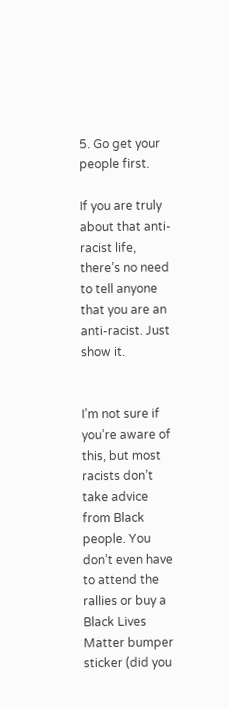5. Go get your people first.

If you are truly about that anti-racist life, there’s no need to tell anyone that you are an anti-racist. Just show it.


I’m not sure if you’re aware of this, but most racists don’t take advice from Black people. You don’t even have to attend the rallies or buy a Black Lives Matter bumper sticker (did you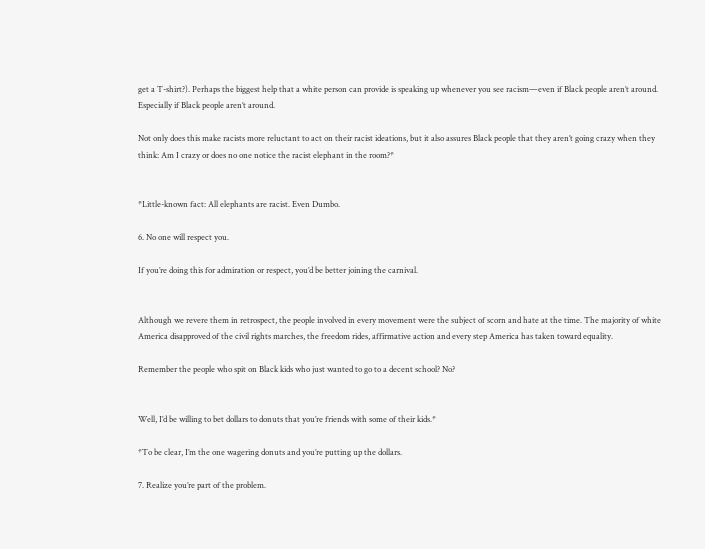get a T-shirt?). Perhaps the biggest help that a white person can provide is speaking up whenever you see racism—even if Black people aren’t around. Especially if Black people aren’t around.

Not only does this make racists more reluctant to act on their racist ideations, but it also assures Black people that they aren’t going crazy when they think: Am I crazy or does no one notice the racist elephant in the room?*


*Little-known fact: All elephants are racist. Even Dumbo.

6. No one will respect you.

If you’re doing this for admiration or respect, you’d be better joining the carnival.


Although we revere them in retrospect, the people involved in every movement were the subject of scorn and hate at the time. The majority of white America disapproved of the civil rights marches, the freedom rides, affirmative action and every step America has taken toward equality.

Remember the people who spit on Black kids who just wanted to go to a decent school? No?


Well, I’d be willing to bet dollars to donuts that you’re friends with some of their kids.*

*To be clear, I’m the one wagering donuts and you’re putting up the dollars.

7. Realize you’re part of the problem.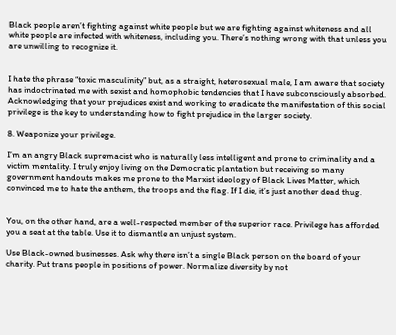Black people aren’t fighting against white people but we are fighting against whiteness and all white people are infected with whiteness, including you. There’s nothing wrong with that unless you are unwilling to recognize it.


I hate the phrase “toxic masculinity” but, as a straight, heterosexual male, I am aware that society has indoctrinated me with sexist and homophobic tendencies that I have subconsciously absorbed. Acknowledging that your prejudices exist and working to eradicate the manifestation of this social privilege is the key to understanding how to fight prejudice in the larger society.

8. Weaponize your privilege.

I’m an angry Black supremacist who is naturally less intelligent and prone to criminality and a victim mentality. I truly enjoy living on the Democratic plantation but receiving so many government handouts makes me prone to the Marxist ideology of Black Lives Matter, which convinced me to hate the anthem, the troops and the flag. If I die, it’s just another dead thug.


You, on the other hand, are a well-respected member of the superior race. Privilege has afforded you a seat at the table. Use it to dismantle an unjust system.

Use Black-owned businesses. Ask why there isn’t a single Black person on the board of your charity. Put trans people in positions of power. Normalize diversity by not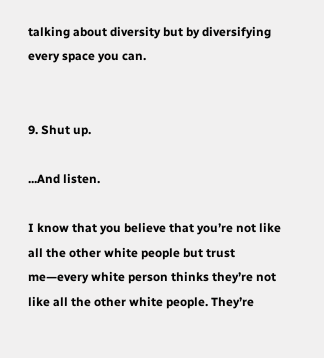talking about diversity but by diversifying every space you can.


9. Shut up.

...And listen.

I know that you believe that you’re not like all the other white people but trust me—every white person thinks they’re not like all the other white people. They’re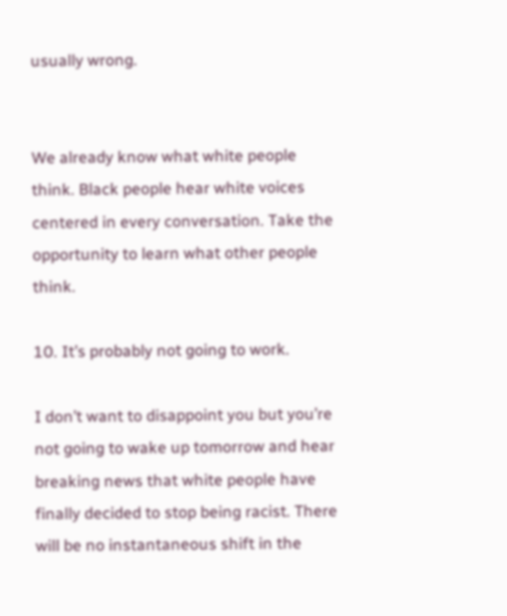usually wrong.


We already know what white people think. Black people hear white voices centered in every conversation. Take the opportunity to learn what other people think.

10. It’s probably not going to work.

I don’t want to disappoint you but you’re not going to wake up tomorrow and hear breaking news that white people have finally decided to stop being racist. There will be no instantaneous shift in the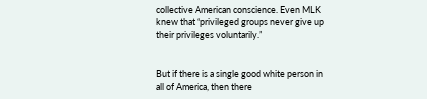collective American conscience. Even MLK knew that “privileged groups never give up their privileges voluntarily.”


But if there is a single good white person in all of America, then there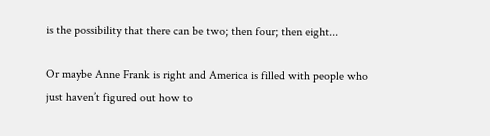is the possibility that there can be two; then four; then eight...

Or maybe Anne Frank is right and America is filled with people who just haven’t figured out how to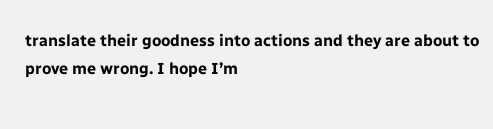translate their goodness into actions and they are about to prove me wrong. I hope I’m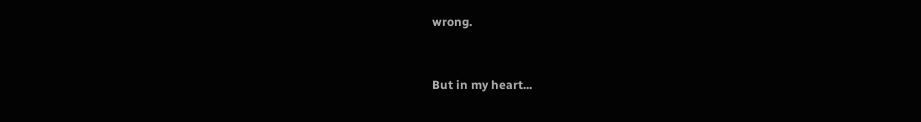wrong.


But in my heart...